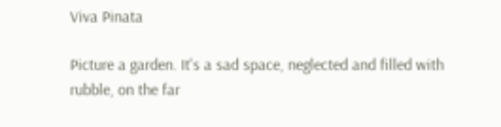Viva Pinata

Picture a garden. It's a sad space, neglected and filled with rubble, on the far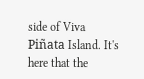side of Viva Piñata Island. It's here that the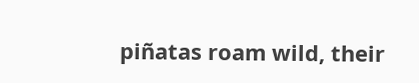piñatas roam wild, their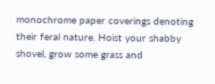monochrome paper coverings denoting their feral nature. Hoist your shabby shovel, grow some grass and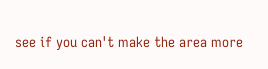see if you can't make the area more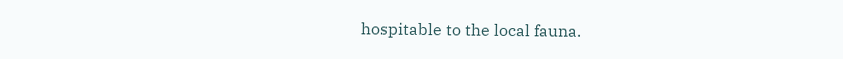hospitable to the local fauna.